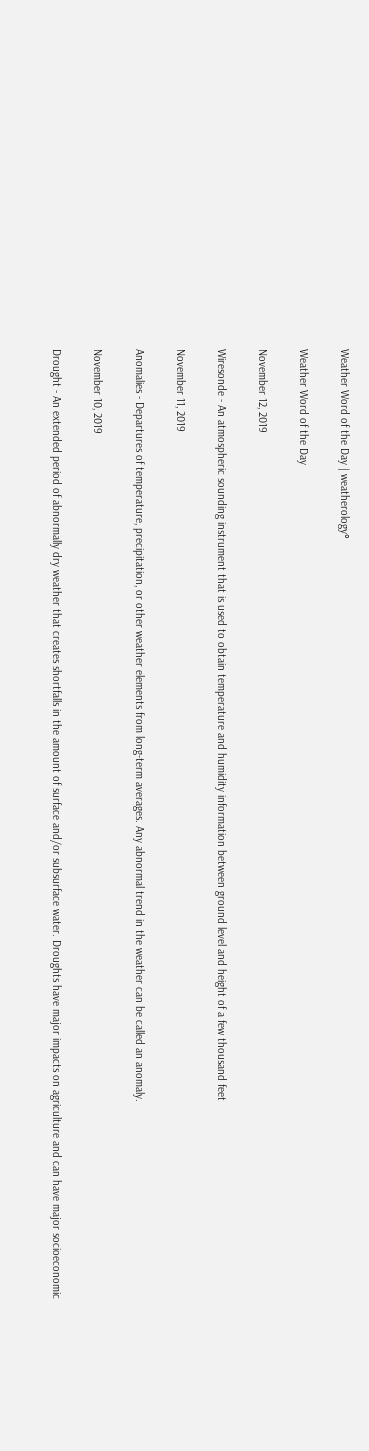Weather Word of the Day | weatherology°

Weather Word of the Day

November 12, 2019

Wiresonde - An atmospheric sounding instrument that is used to obtain temperature and humidity information between ground level and height of a few thousand feet

November 11, 2019

Anomalies - Departures of temperature, precipitation, or other weather elements from long-term averages. Any abnormal trend in the weather can be called an anomaly.

November 10, 2019

Drought - An extended period of abnormally dry weather that creates shortfalls in the amount of surface and/or subsurface water. Droughts have major impacts on agriculture and can have major socioeconomic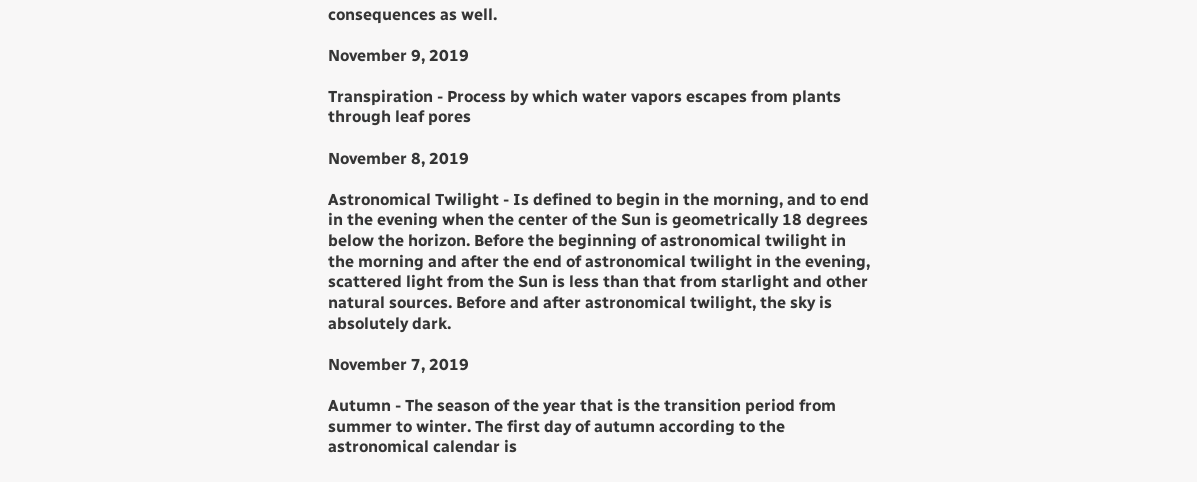consequences as well.

November 9, 2019

Transpiration - Process by which water vapors escapes from plants through leaf pores

November 8, 2019

Astronomical Twilight - Is defined to begin in the morning, and to end in the evening when the center of the Sun is geometrically 18 degrees below the horizon. Before the beginning of astronomical twilight in the morning and after the end of astronomical twilight in the evening, scattered light from the Sun is less than that from starlight and other natural sources. Before and after astronomical twilight, the sky is absolutely dark.

November 7, 2019

Autumn - The season of the year that is the transition period from summer to winter. The first day of autumn according to the astronomical calendar is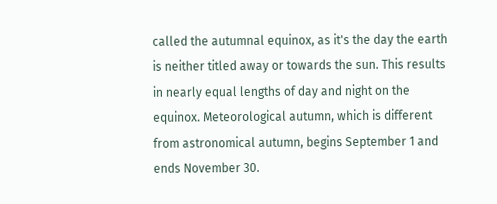called the autumnal equinox, as it's the day the earth is neither titled away or towards the sun. This results in nearly equal lengths of day and night on the equinox. Meteorological autumn, which is different from astronomical autumn, begins September 1 and ends November 30.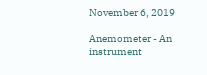November 6, 2019

Anemometer - An instrument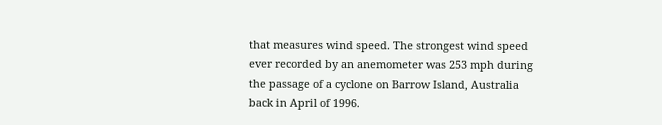that measures wind speed. The strongest wind speed ever recorded by an anemometer was 253 mph during the passage of a cyclone on Barrow Island, Australia back in April of 1996.